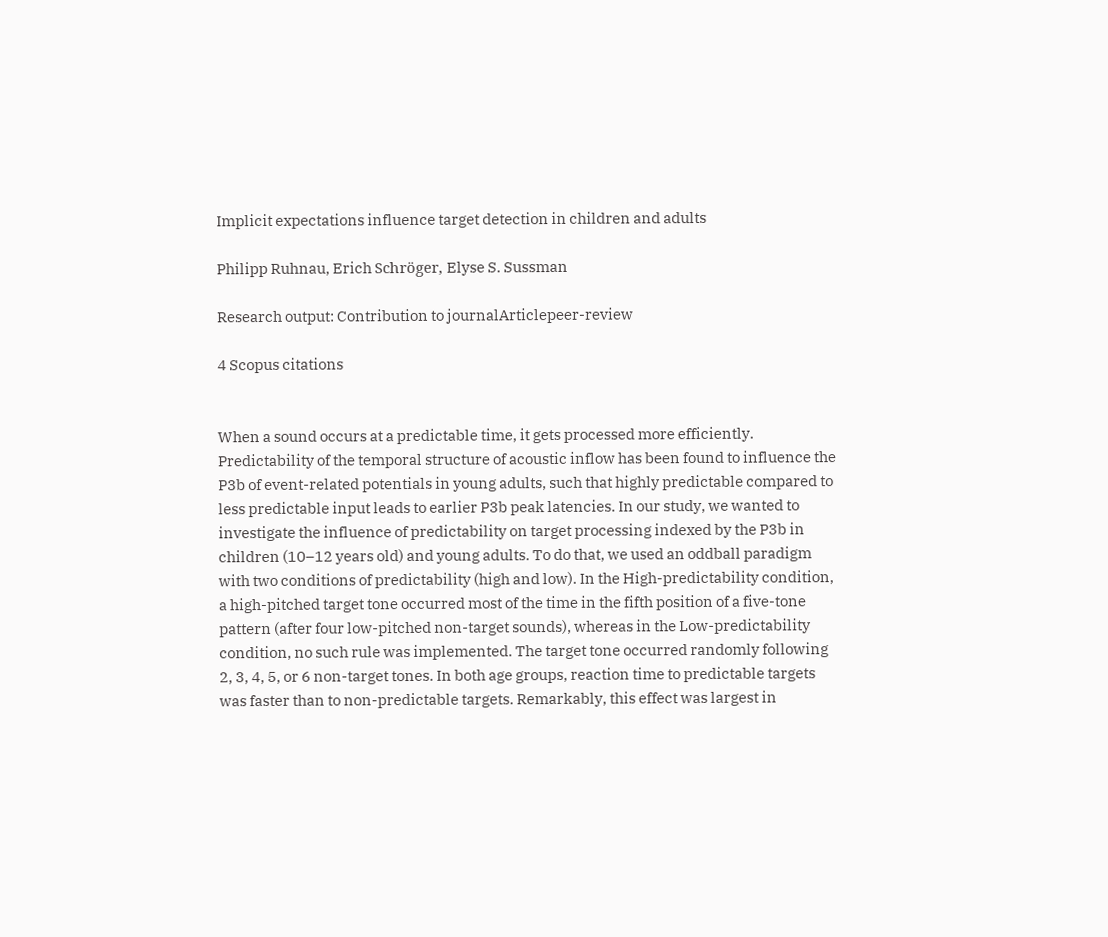Implicit expectations influence target detection in children and adults

Philipp Ruhnau, Erich Schröger, Elyse S. Sussman

Research output: Contribution to journalArticlepeer-review

4 Scopus citations


When a sound occurs at a predictable time, it gets processed more efficiently. Predictability of the temporal structure of acoustic inflow has been found to influence the P3b of event-related potentials in young adults, such that highly predictable compared to less predictable input leads to earlier P3b peak latencies. In our study, we wanted to investigate the influence of predictability on target processing indexed by the P3b in children (10–12 years old) and young adults. To do that, we used an oddball paradigm with two conditions of predictability (high and low). In the High-predictability condition, a high-pitched target tone occurred most of the time in the fifth position of a five-tone pattern (after four low-pitched non-target sounds), whereas in the Low-predictability condition, no such rule was implemented. The target tone occurred randomly following 2, 3, 4, 5, or 6 non-target tones. In both age groups, reaction time to predictable targets was faster than to non-predictable targets. Remarkably, this effect was largest in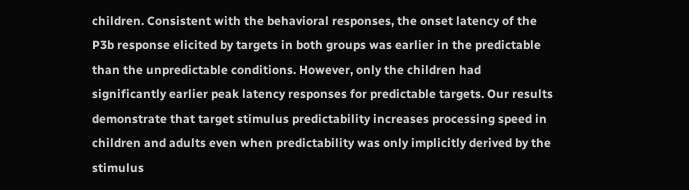children. Consistent with the behavioral responses, the onset latency of the P3b response elicited by targets in both groups was earlier in the predictable than the unpredictable conditions. However, only the children had significantly earlier peak latency responses for predictable targets. Our results demonstrate that target stimulus predictability increases processing speed in children and adults even when predictability was only implicitly derived by the stimulus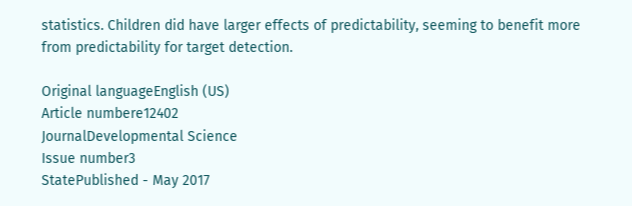statistics. Children did have larger effects of predictability, seeming to benefit more from predictability for target detection.

Original languageEnglish (US)
Article numbere12402
JournalDevelopmental Science
Issue number3
StatePublished - May 2017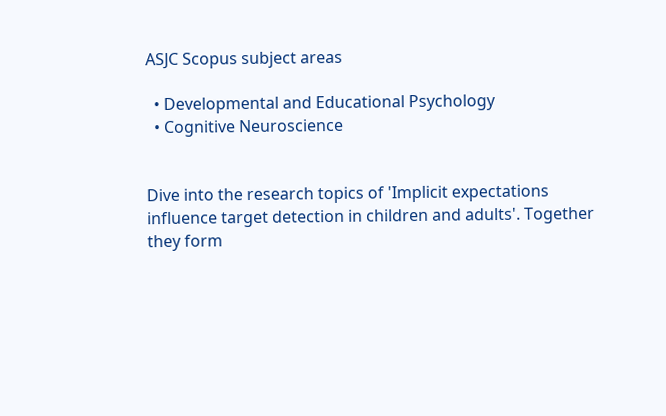ASJC Scopus subject areas

  • Developmental and Educational Psychology
  • Cognitive Neuroscience


Dive into the research topics of 'Implicit expectations influence target detection in children and adults'. Together they form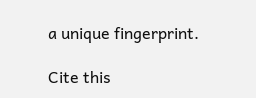a unique fingerprint.

Cite this